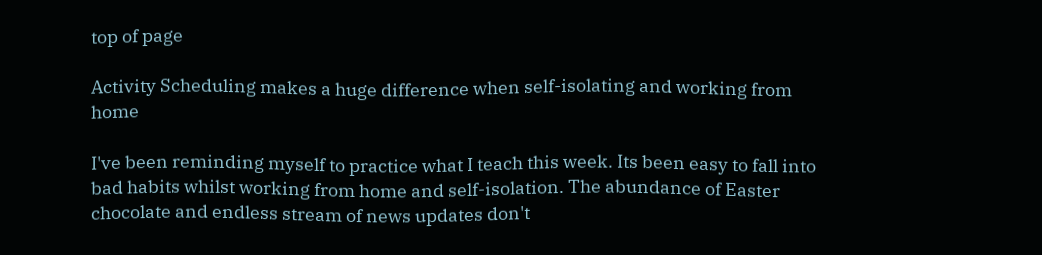top of page

Activity Scheduling makes a huge difference when self-isolating and working from home

I've been reminding myself to practice what I teach this week. Its been easy to fall into bad habits whilst working from home and self-isolation. The abundance of Easter chocolate and endless stream of news updates don't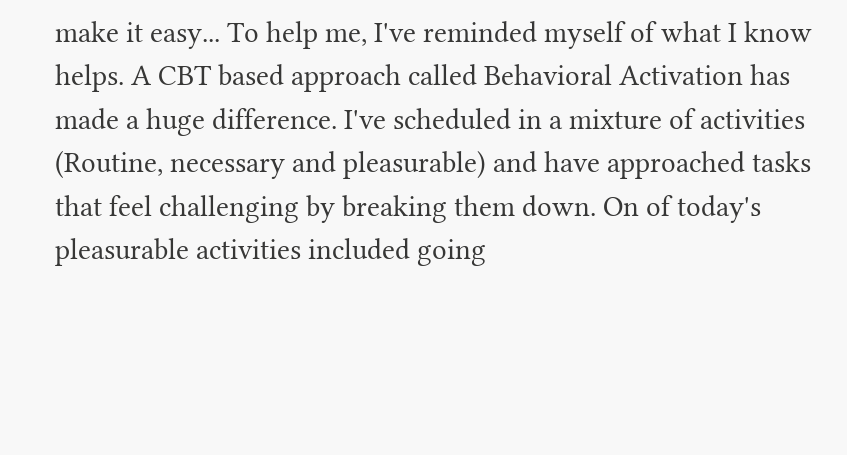make it easy... To help me, I've reminded myself of what I know helps. A CBT based approach called Behavioral Activation has made a huge difference. I've scheduled in a mixture of activities (Routine, necessary and pleasurable) and have approached tasks that feel challenging by breaking them down. On of today's pleasurable activities included going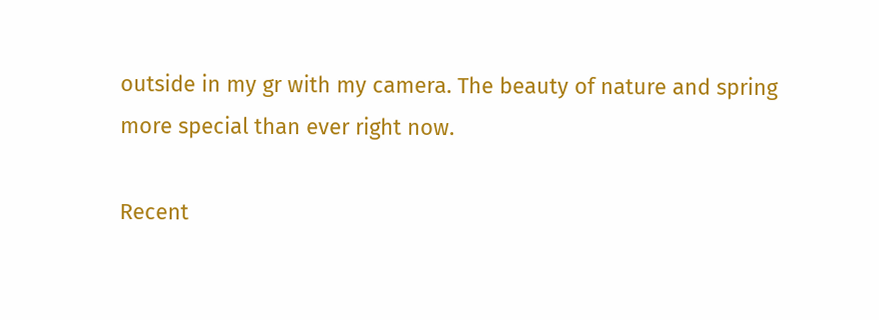outside in my gr with my camera. The beauty of nature and spring more special than ever right now.

Recent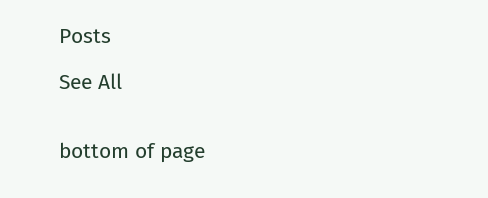Posts

See All


bottom of page